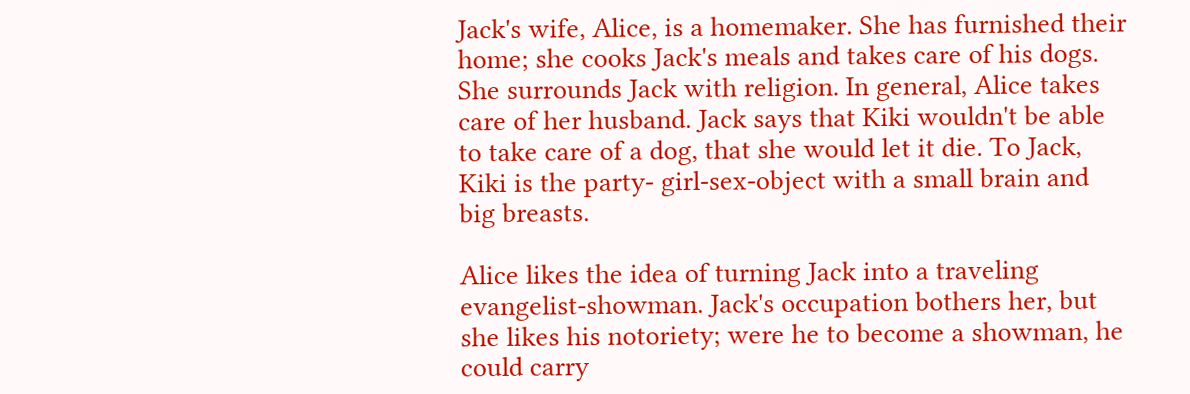Jack's wife, Alice, is a homemaker. She has furnished their home; she cooks Jack's meals and takes care of his dogs. She surrounds Jack with religion. In general, Alice takes care of her husband. Jack says that Kiki wouldn't be able to take care of a dog, that she would let it die. To Jack, Kiki is the party- girl-sex-object with a small brain and big breasts.

Alice likes the idea of turning Jack into a traveling evangelist-showman. Jack's occupation bothers her, but she likes his notoriety; were he to become a showman, he could carry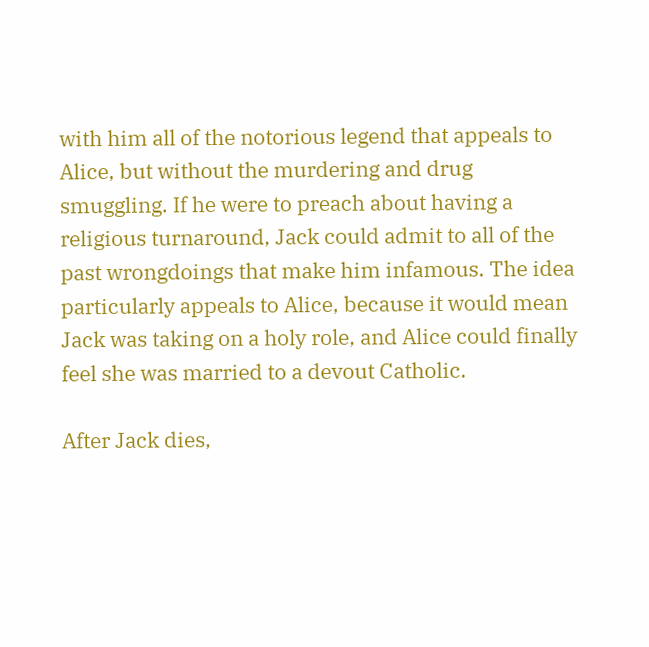with him all of the notorious legend that appeals to Alice, but without the murdering and drug smuggling. If he were to preach about having a religious turnaround, Jack could admit to all of the past wrongdoings that make him infamous. The idea particularly appeals to Alice, because it would mean Jack was taking on a holy role, and Alice could finally feel she was married to a devout Catholic.

After Jack dies,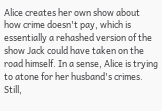Alice creates her own show about how crime doesn't pay, which is essentially a rehashed version of the show Jack could have taken on the road himself. In a sense, Alice is trying to atone for her husband's crimes. Still,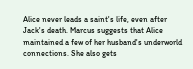Alice never leads a saint's life, even after Jack's death. Marcus suggests that Alice maintained a few of her husband's underworld connections. She also gets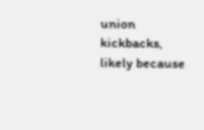union kickbacks, likely because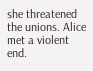she threatened the unions. Alice met a violent end.